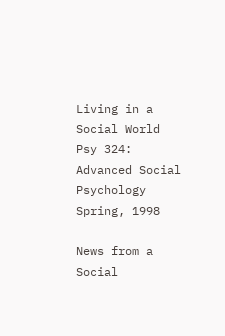Living in a Social World
Psy 324: Advanced Social Psychology
Spring, 1998

News from a Social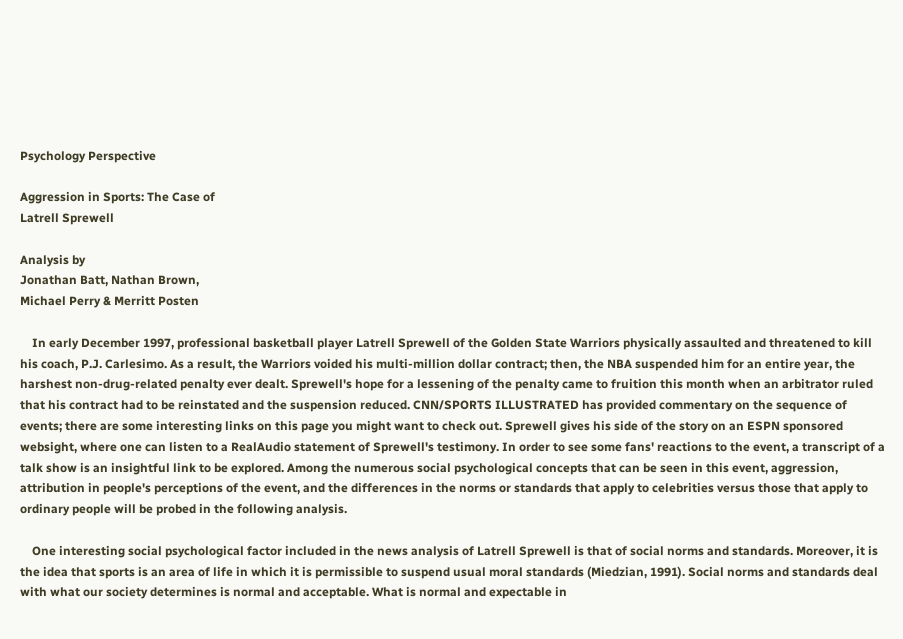Psychology Perspective

Aggression in Sports: The Case of
Latrell Sprewell

Analysis by
Jonathan Batt, Nathan Brown,
Michael Perry & Merritt Posten

    In early December 1997, professional basketball player Latrell Sprewell of the Golden State Warriors physically assaulted and threatened to kill his coach, P.J. Carlesimo. As a result, the Warriors voided his multi-million dollar contract; then, the NBA suspended him for an entire year, the harshest non-drug-related penalty ever dealt. Sprewell's hope for a lessening of the penalty came to fruition this month when an arbitrator ruled that his contract had to be reinstated and the suspension reduced. CNN/SPORTS ILLUSTRATED has provided commentary on the sequence of events; there are some interesting links on this page you might want to check out. Sprewell gives his side of the story on an ESPN sponsored websight, where one can listen to a RealAudio statement of Sprewell's testimony. In order to see some fans' reactions to the event, a transcript of a talk show is an insightful link to be explored. Among the numerous social psychological concepts that can be seen in this event, aggression, attribution in people's perceptions of the event, and the differences in the norms or standards that apply to celebrities versus those that apply to ordinary people will be probed in the following analysis.

    One interesting social psychological factor included in the news analysis of Latrell Sprewell is that of social norms and standards. Moreover, it is the idea that sports is an area of life in which it is permissible to suspend usual moral standards (Miedzian, 1991). Social norms and standards deal with what our society determines is normal and acceptable. What is normal and expectable in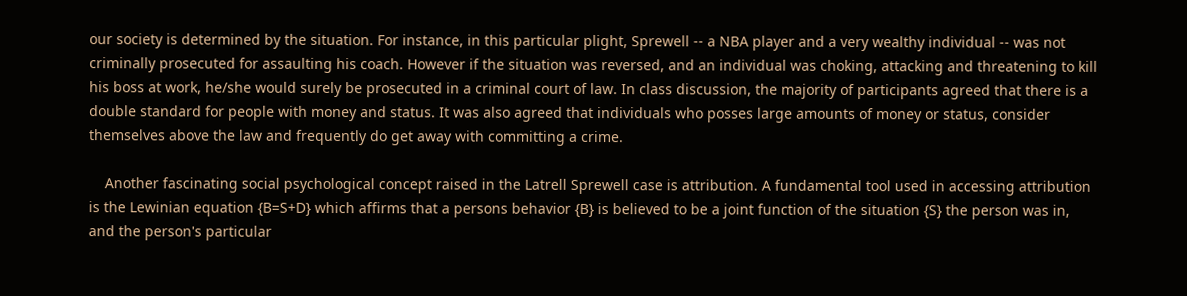our society is determined by the situation. For instance, in this particular plight, Sprewell -- a NBA player and a very wealthy individual -- was not criminally prosecuted for assaulting his coach. However if the situation was reversed, and an individual was choking, attacking and threatening to kill his boss at work, he/she would surely be prosecuted in a criminal court of law. In class discussion, the majority of participants agreed that there is a double standard for people with money and status. It was also agreed that individuals who posses large amounts of money or status, consider themselves above the law and frequently do get away with committing a crime.

    Another fascinating social psychological concept raised in the Latrell Sprewell case is attribution. A fundamental tool used in accessing attribution is the Lewinian equation {B=S+D} which affirms that a persons behavior {B} is believed to be a joint function of the situation {S} the person was in, and the person's particular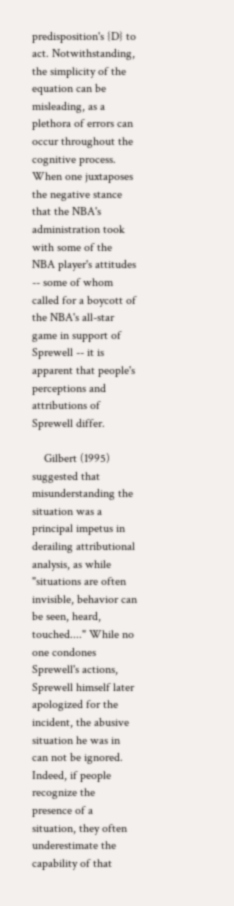predisposition's {D} to act. Notwithstanding, the simplicity of the equation can be misleading, as a plethora of errors can occur throughout the cognitive process. When one juxtaposes the negative stance that the NBA's administration took with some of the NBA player's attitudes -- some of whom called for a boycott of the NBA's all-star game in support of Sprewell -- it is apparent that people's perceptions and attributions of Sprewell differ.

    Gilbert (1995) suggested that misunderstanding the situation was a principal impetus in derailing attributional analysis, as while "situations are often invisible, behavior can be seen, heard, touched...." While no one condones Sprewell's actions, Sprewell himself later apologized for the incident, the abusive situation he was in can not be ignored. Indeed, if people recognize the presence of a situation, they often underestimate the capability of that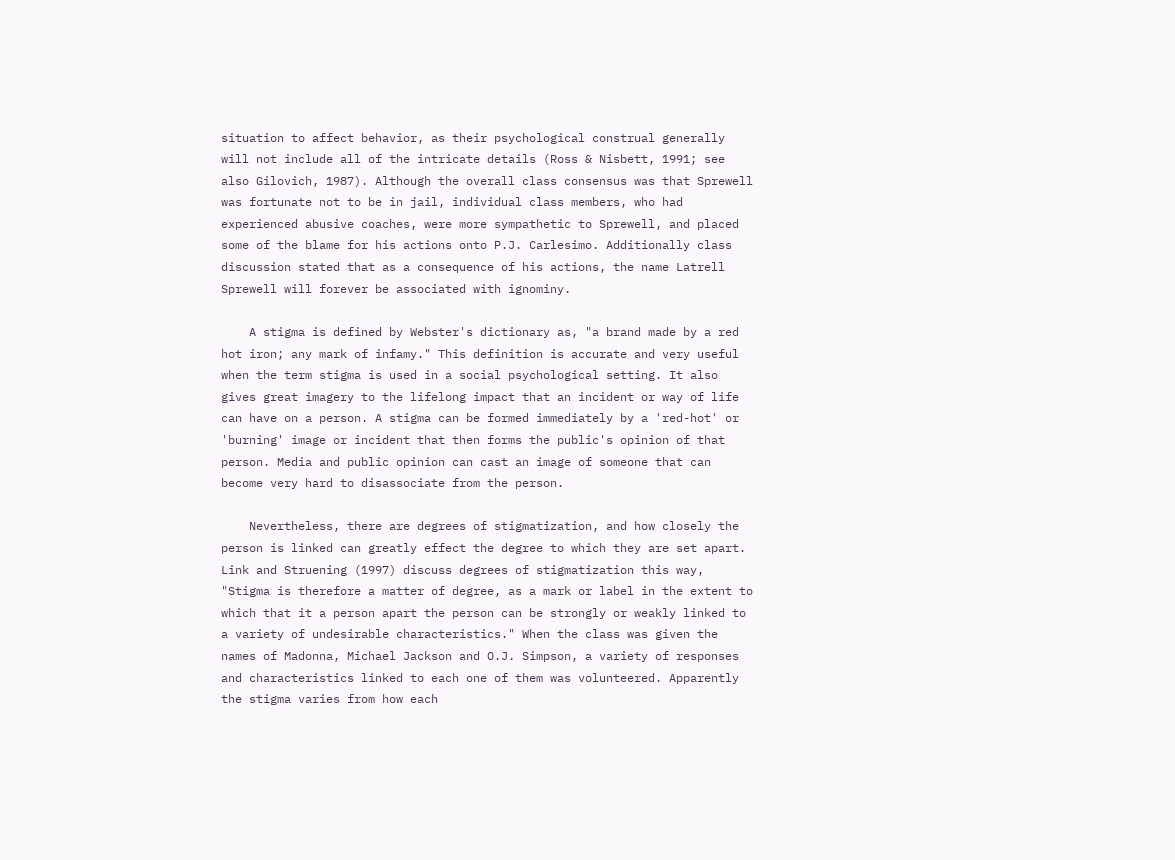situation to affect behavior, as their psychological construal generally will not include all of the intricate details (Ross & Nisbett, 1991; see also Gilovich, 1987). Although the overall class consensus was that Sprewell was fortunate not to be in jail, individual class members, who had experienced abusive coaches, were more sympathetic to Sprewell, and placed some of the blame for his actions onto P.J. Carlesimo. Additionally class discussion stated that as a consequence of his actions, the name Latrell Sprewell will forever be associated with ignominy.

    A stigma is defined by Webster's dictionary as, "a brand made by a red hot iron; any mark of infamy." This definition is accurate and very useful when the term stigma is used in a social psychological setting. It also gives great imagery to the lifelong impact that an incident or way of life can have on a person. A stigma can be formed immediately by a 'red-hot' or 'burning' image or incident that then forms the public's opinion of that person. Media and public opinion can cast an image of someone that can become very hard to disassociate from the person.

    Nevertheless, there are degrees of stigmatization, and how closely the person is linked can greatly effect the degree to which they are set apart. Link and Struening (1997) discuss degrees of stigmatization this way, "Stigma is therefore a matter of degree, as a mark or label in the extent to which that it a person apart the person can be strongly or weakly linked to a variety of undesirable characteristics." When the class was given the names of Madonna, Michael Jackson and O.J. Simpson, a variety of responses and characteristics linked to each one of them was volunteered. Apparently the stigma varies from how each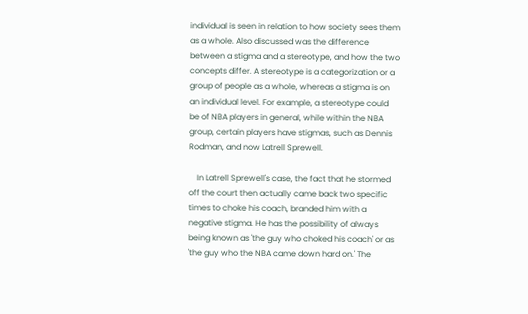individual is seen in relation to how society sees them as a whole. Also discussed was the difference between a stigma and a stereotype, and how the two concepts differ. A stereotype is a categorization or a group of people as a whole, whereas a stigma is on an individual level. For example, a stereotype could be of NBA players in general, while within the NBA group, certain players have stigmas, such as Dennis Rodman, and now Latrell Sprewell.

    In Latrell Sprewell's case, the fact that he stormed off the court then actually came back two specific times to choke his coach, branded him with a negative stigma. He has the possibility of always being known as 'the guy who choked his coach' or as 'the guy who the NBA came down hard on.' The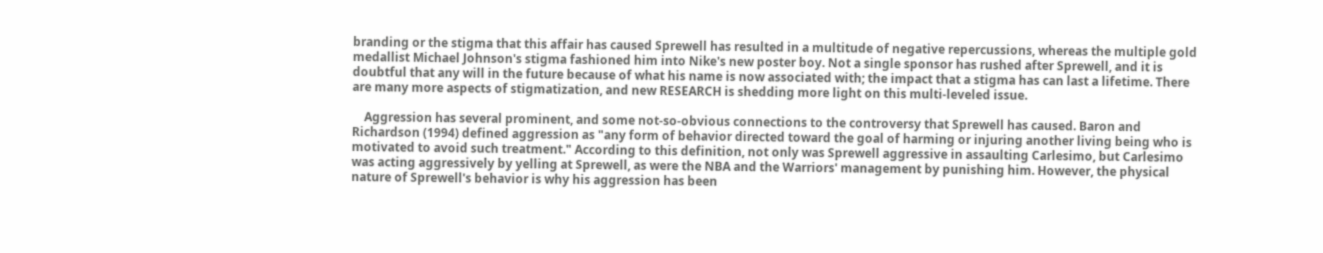branding or the stigma that this affair has caused Sprewell has resulted in a multitude of negative repercussions, whereas the multiple gold medallist Michael Johnson's stigma fashioned him into Nike's new poster boy. Not a single sponsor has rushed after Sprewell, and it is doubtful that any will in the future because of what his name is now associated with; the impact that a stigma has can last a lifetime. There are many more aspects of stigmatization, and new RESEARCH is shedding more light on this multi-leveled issue.

    Aggression has several prominent, and some not-so-obvious connections to the controversy that Sprewell has caused. Baron and Richardson (1994) defined aggression as "any form of behavior directed toward the goal of harming or injuring another living being who is motivated to avoid such treatment." According to this definition, not only was Sprewell aggressive in assaulting Carlesimo, but Carlesimo was acting aggressively by yelling at Sprewell, as were the NBA and the Warriors' management by punishing him. However, the physical nature of Sprewell's behavior is why his aggression has been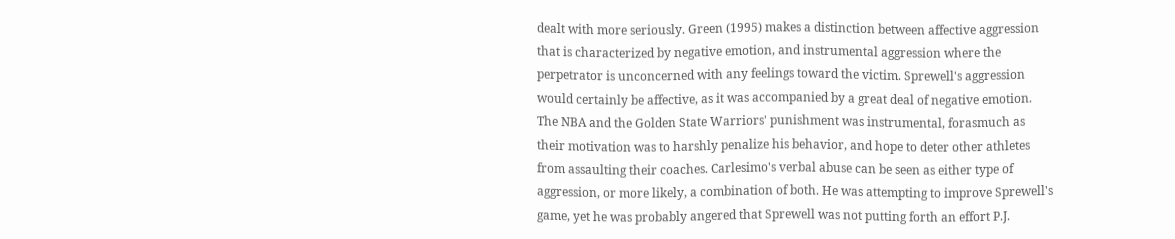dealt with more seriously. Green (1995) makes a distinction between affective aggression that is characterized by negative emotion, and instrumental aggression where the perpetrator is unconcerned with any feelings toward the victim. Sprewell's aggression would certainly be affective, as it was accompanied by a great deal of negative emotion. The NBA and the Golden State Warriors' punishment was instrumental, forasmuch as their motivation was to harshly penalize his behavior, and hope to deter other athletes from assaulting their coaches. Carlesimo's verbal abuse can be seen as either type of aggression, or more likely, a combination of both. He was attempting to improve Sprewell's game, yet he was probably angered that Sprewell was not putting forth an effort P.J.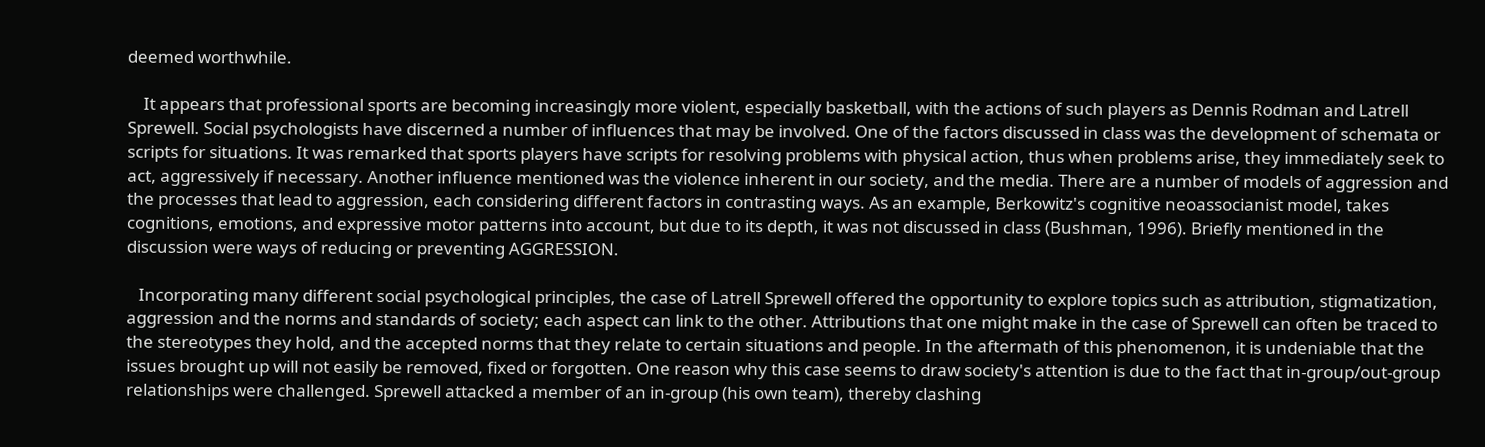deemed worthwhile.

    It appears that professional sports are becoming increasingly more violent, especially basketball, with the actions of such players as Dennis Rodman and Latrell Sprewell. Social psychologists have discerned a number of influences that may be involved. One of the factors discussed in class was the development of schemata or scripts for situations. It was remarked that sports players have scripts for resolving problems with physical action, thus when problems arise, they immediately seek to act, aggressively if necessary. Another influence mentioned was the violence inherent in our society, and the media. There are a number of models of aggression and the processes that lead to aggression, each considering different factors in contrasting ways. As an example, Berkowitz's cognitive neoassocianist model, takes cognitions, emotions, and expressive motor patterns into account, but due to its depth, it was not discussed in class (Bushman, 1996). Briefly mentioned in the discussion were ways of reducing or preventing AGGRESSION.

   Incorporating many different social psychological principles, the case of Latrell Sprewell offered the opportunity to explore topics such as attribution, stigmatization, aggression and the norms and standards of society; each aspect can link to the other. Attributions that one might make in the case of Sprewell can often be traced to the stereotypes they hold, and the accepted norms that they relate to certain situations and people. In the aftermath of this phenomenon, it is undeniable that the issues brought up will not easily be removed, fixed or forgotten. One reason why this case seems to draw society's attention is due to the fact that in-group/out-group relationships were challenged. Sprewell attacked a member of an in-group (his own team), thereby clashing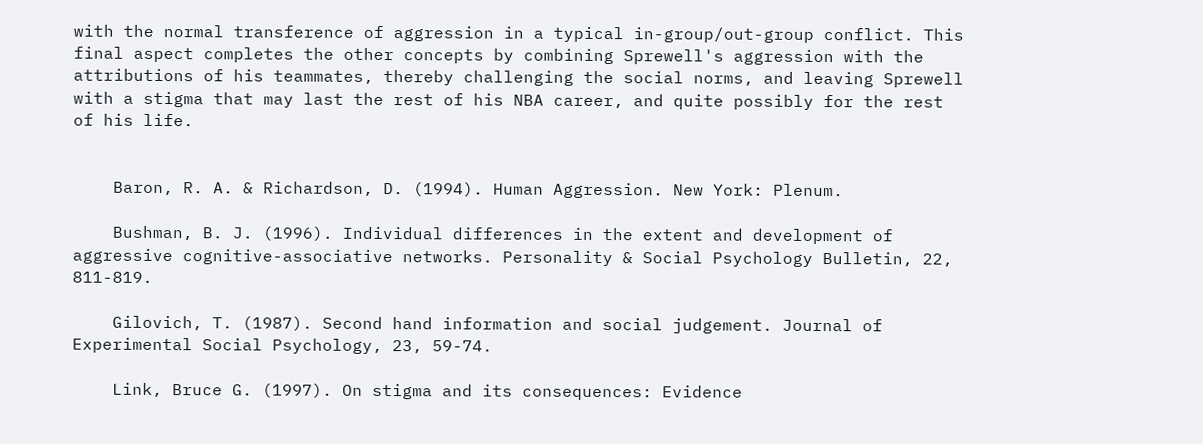with the normal transference of aggression in a typical in-group/out-group conflict. This final aspect completes the other concepts by combining Sprewell's aggression with the attributions of his teammates, thereby challenging the social norms, and leaving Sprewell with a stigma that may last the rest of his NBA career, and quite possibly for the rest of his life.


    Baron, R. A. & Richardson, D. (1994). Human Aggression. New York: Plenum.

    Bushman, B. J. (1996). Individual differences in the extent and development of aggressive cognitive-associative networks. Personality & Social Psychology Bulletin, 22, 811-819.

    Gilovich, T. (1987). Second hand information and social judgement. Journal of Experimental Social Psychology, 23, 59-74.

    Link, Bruce G. (1997). On stigma and its consequences: Evidence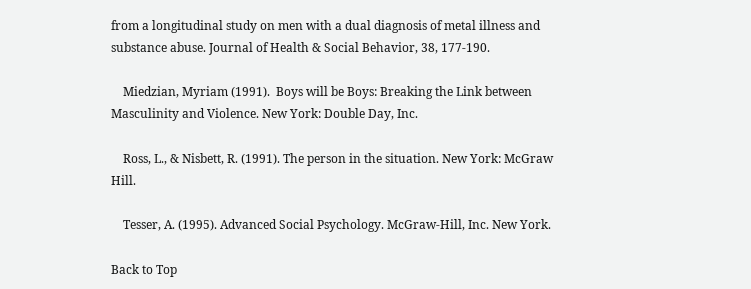from a longitudinal study on men with a dual diagnosis of metal illness and substance abuse. Journal of Health & Social Behavior, 38, 177-190.

    Miedzian, Myriam (1991).  Boys will be Boys: Breaking the Link between Masculinity and Violence. New York: Double Day, Inc.

    Ross, L., & Nisbett, R. (1991). The person in the situation. New York: McGraw Hill.

    Tesser, A. (1995). Advanced Social Psychology. McGraw-Hill, Inc. New York.

Back to Top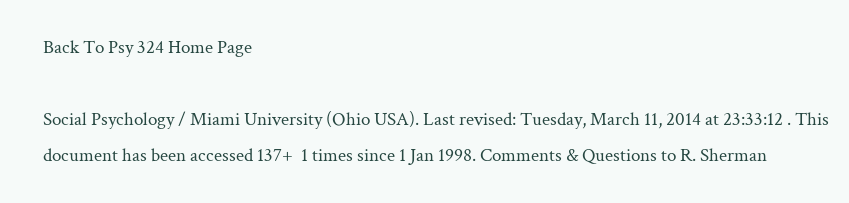Back To Psy 324 Home Page

Social Psychology / Miami University (Ohio USA). Last revised: Tuesday, March 11, 2014 at 23:33:12 . This document has been accessed 137+  1 times since 1 Jan 1998. Comments & Questions to R. Sherman